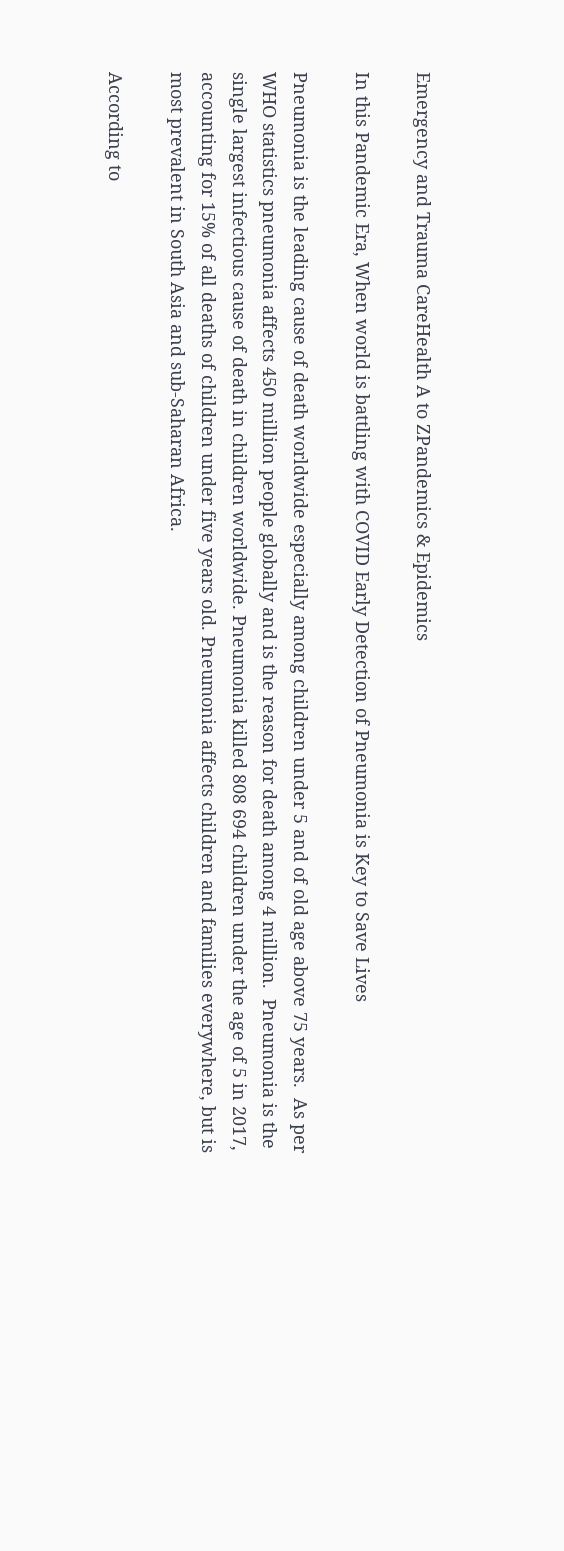Emergency and Trauma CareHealth A to ZPandemics & Epidemics

In this Pandemic Era, When world is battling with COVID Early Detection of Pneumonia is Key to Save Lives

Pneumonia is the leading cause of death worldwide especially among children under 5 and of old age above 75 years.  As per WHO statistics pneumonia affects 450 million people globally and is the reason for death among 4 million.  Pneumonia is the single largest infectious cause of death in children worldwide. Pneumonia killed 808 694 children under the age of 5 in 2017, accounting for 15% of all deaths of children under five years old. Pneumonia affects children and families everywhere, but is most prevalent in South Asia and sub-Saharan Africa.

According to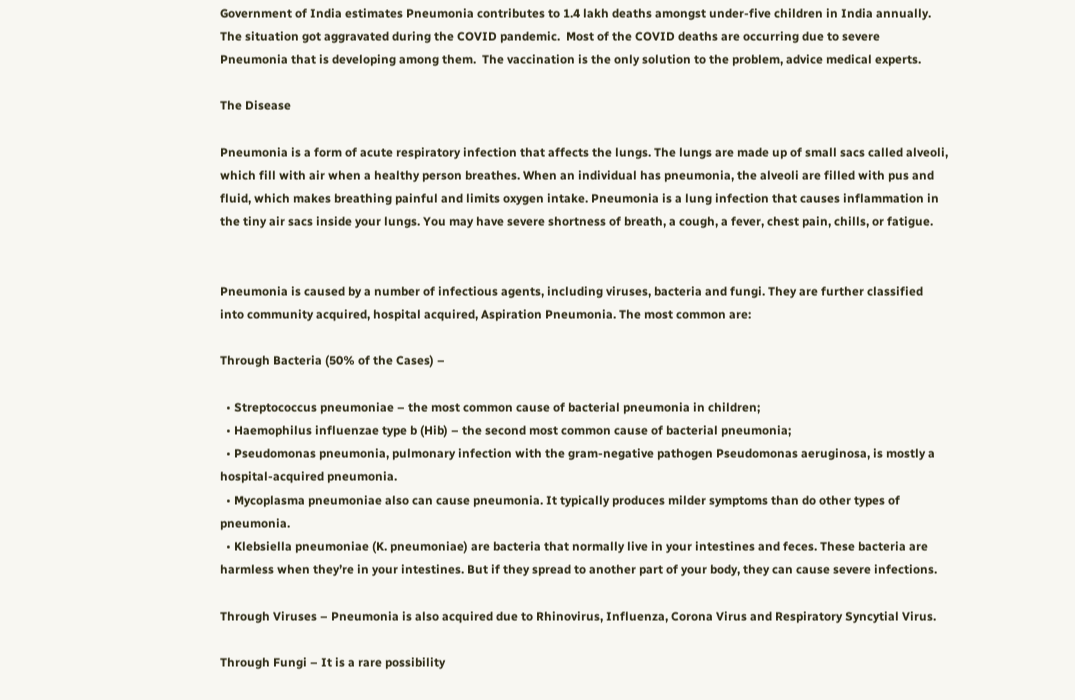Government of India estimates Pneumonia contributes to 1.4 lakh deaths amongst under-five children in India annually.  The situation got aggravated during the COVID pandemic.  Most of the COVID deaths are occurring due to severe Pneumonia that is developing among them.  The vaccination is the only solution to the problem, advice medical experts.

The Disease

Pneumonia is a form of acute respiratory infection that affects the lungs. The lungs are made up of small sacs called alveoli, which fill with air when a healthy person breathes. When an individual has pneumonia, the alveoli are filled with pus and fluid, which makes breathing painful and limits oxygen intake. Pneumonia is a lung infection that causes inflammation in the tiny air sacs inside your lungs. You may have severe shortness of breath, a cough, a fever, chest pain, chills, or fatigue.


Pneumonia is caused by a number of infectious agents, including viruses, bacteria and fungi. They are further classified into community acquired, hospital acquired, Aspiration Pneumonia. The most common are:

Through Bacteria (50% of the Cases) –

  • Streptococcus pneumoniae – the most common cause of bacterial pneumonia in children;
  • Haemophilus influenzae type b (Hib) – the second most common cause of bacterial pneumonia;
  • Pseudomonas pneumonia, pulmonary infection with the gram-negative pathogen Pseudomonas aeruginosa, is mostly a hospital-acquired pneumonia.
  • Mycoplasma pneumoniae also can cause pneumonia. It typically produces milder symptoms than do other types of pneumonia.
  • Klebsiella pneumoniae (K. pneumoniae) are bacteria that normally live in your intestines and feces. These bacteria are harmless when they’re in your intestines. But if they spread to another part of your body, they can cause severe infections.

Through Viruses – Pneumonia is also acquired due to Rhinovirus, Influenza, Corona Virus and Respiratory Syncytial Virus.

Through Fungi – It is a rare possibility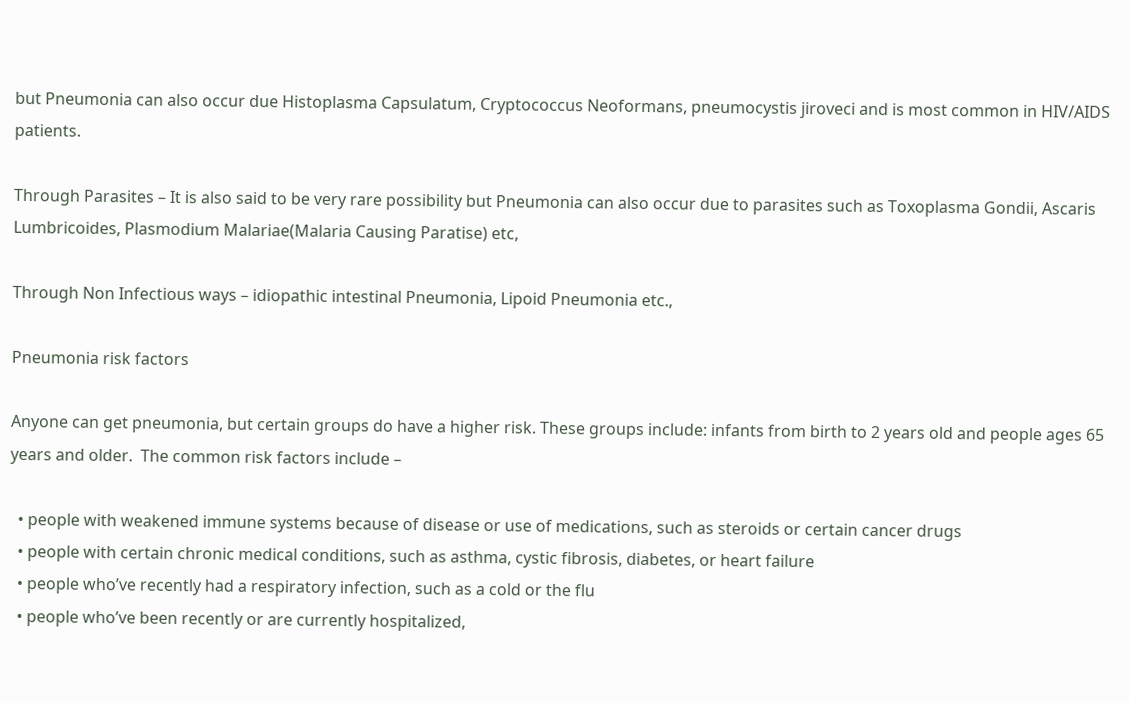but Pneumonia can also occur due Histoplasma Capsulatum, Cryptococcus Neoformans, pneumocystis jiroveci and is most common in HIV/AIDS patients.

Through Parasites – It is also said to be very rare possibility but Pneumonia can also occur due to parasites such as Toxoplasma Gondii, Ascaris Lumbricoides, Plasmodium Malariae(Malaria Causing Paratise) etc,

Through Non Infectious ways – idiopathic intestinal Pneumonia, Lipoid Pneumonia etc.,

Pneumonia risk factors

Anyone can get pneumonia, but certain groups do have a higher risk. These groups include: infants from birth to 2 years old and people ages 65 years and older.  The common risk factors include –

  • people with weakened immune systems because of disease or use of medications, such as steroids or certain cancer drugs
  • people with certain chronic medical conditions, such as asthma, cystic fibrosis, diabetes, or heart failure
  • people who’ve recently had a respiratory infection, such as a cold or the flu
  • people who’ve been recently or are currently hospitalized,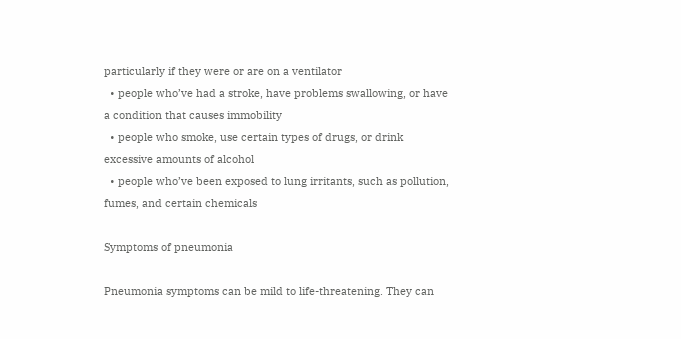particularly if they were or are on a ventilator
  • people who’ve had a stroke, have problems swallowing, or have a condition that causes immobility
  • people who smoke, use certain types of drugs, or drink excessive amounts of alcohol
  • people who’ve been exposed to lung irritants, such as pollution, fumes, and certain chemicals

Symptoms of pneumonia

Pneumonia symptoms can be mild to life-threatening. They can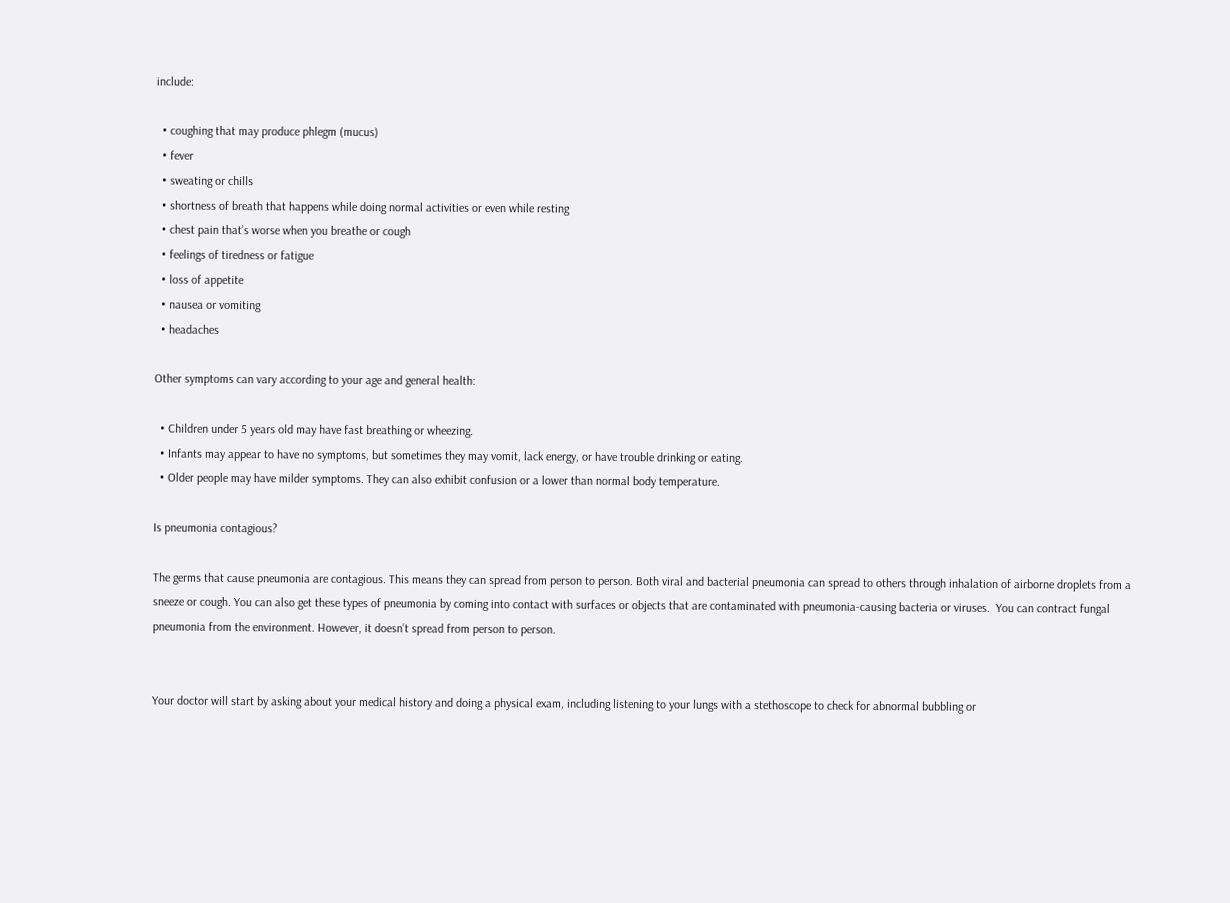include:

  • coughing that may produce phlegm (mucus)
  • fever
  • sweating or chills
  • shortness of breath that happens while doing normal activities or even while resting
  • chest pain that’s worse when you breathe or cough
  • feelings of tiredness or fatigue
  • loss of appetite
  • nausea or vomiting
  • headaches

Other symptoms can vary according to your age and general health:

  • Children under 5 years old may have fast breathing or wheezing.
  • Infants may appear to have no symptoms, but sometimes they may vomit, lack energy, or have trouble drinking or eating.
  • Older people may have milder symptoms. They can also exhibit confusion or a lower than normal body temperature.

Is pneumonia contagious?

The germs that cause pneumonia are contagious. This means they can spread from person to person. Both viral and bacterial pneumonia can spread to others through inhalation of airborne droplets from a sneeze or cough. You can also get these types of pneumonia by coming into contact with surfaces or objects that are contaminated with pneumonia-causing bacteria or viruses.  You can contract fungal pneumonia from the environment. However, it doesn’t spread from person to person.


Your doctor will start by asking about your medical history and doing a physical exam, including listening to your lungs with a stethoscope to check for abnormal bubbling or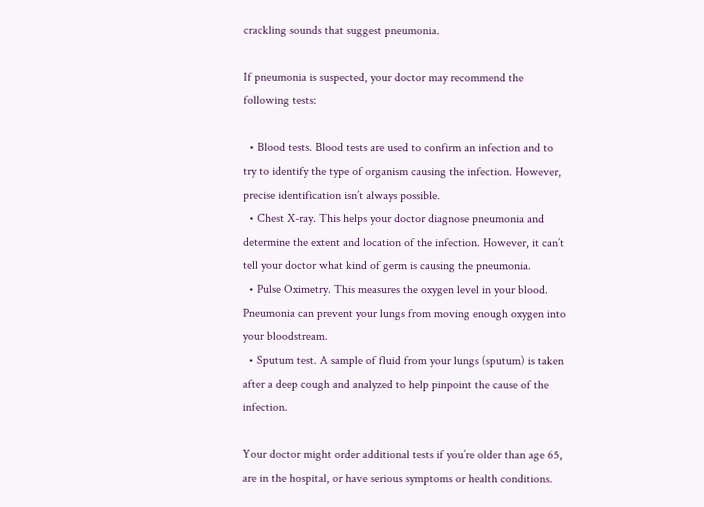crackling sounds that suggest pneumonia.

If pneumonia is suspected, your doctor may recommend the following tests:

  • Blood tests. Blood tests are used to confirm an infection and to try to identify the type of organism causing the infection. However, precise identification isn’t always possible.
  • Chest X-ray. This helps your doctor diagnose pneumonia and determine the extent and location of the infection. However, it can’t tell your doctor what kind of germ is causing the pneumonia.
  • Pulse Oximetry. This measures the oxygen level in your blood. Pneumonia can prevent your lungs from moving enough oxygen into your bloodstream.
  • Sputum test. A sample of fluid from your lungs (sputum) is taken after a deep cough and analyzed to help pinpoint the cause of the infection.

Your doctor might order additional tests if you’re older than age 65, are in the hospital, or have serious symptoms or health conditions.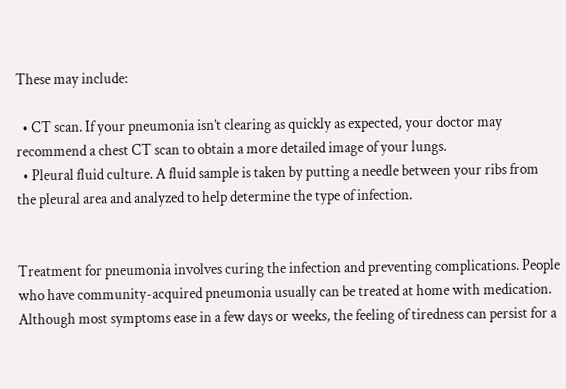These may include:

  • CT scan. If your pneumonia isn’t clearing as quickly as expected, your doctor may recommend a chest CT scan to obtain a more detailed image of your lungs.
  • Pleural fluid culture. A fluid sample is taken by putting a needle between your ribs from the pleural area and analyzed to help determine the type of infection.


Treatment for pneumonia involves curing the infection and preventing complications. People who have community-acquired pneumonia usually can be treated at home with medication. Although most symptoms ease in a few days or weeks, the feeling of tiredness can persist for a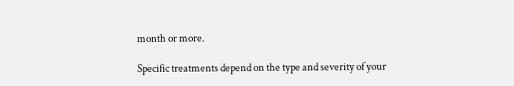month or more.

Specific treatments depend on the type and severity of your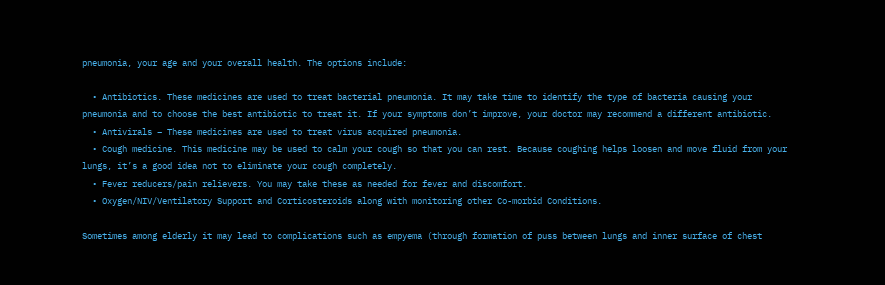pneumonia, your age and your overall health. The options include:

  • Antibiotics. These medicines are used to treat bacterial pneumonia. It may take time to identify the type of bacteria causing your pneumonia and to choose the best antibiotic to treat it. If your symptoms don’t improve, your doctor may recommend a different antibiotic.
  • Antivirals – These medicines are used to treat virus acquired pneumonia.
  • Cough medicine. This medicine may be used to calm your cough so that you can rest. Because coughing helps loosen and move fluid from your lungs, it’s a good idea not to eliminate your cough completely.
  • Fever reducers/pain relievers. You may take these as needed for fever and discomfort.
  • Oxygen/NIV/Ventilatory Support and Corticosteroids along with monitoring other Co-morbid Conditions.

Sometimes among elderly it may lead to complications such as empyema (through formation of puss between lungs and inner surface of chest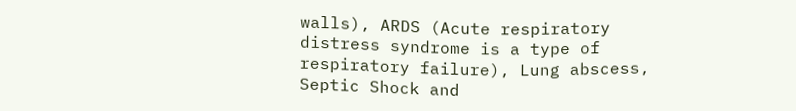walls), ARDS (Acute respiratory distress syndrome is a type of respiratory failure), Lung abscess, Septic Shock and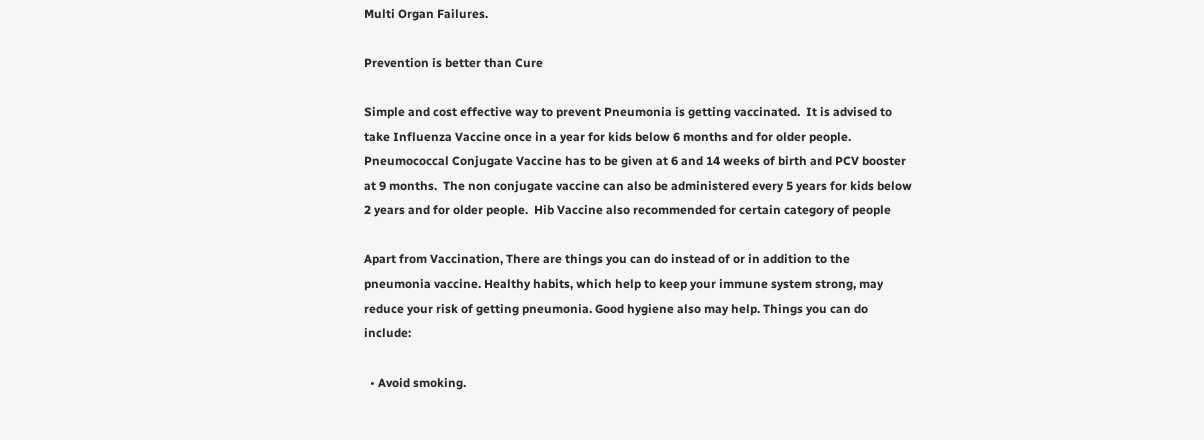Multi Organ Failures.

Prevention is better than Cure

Simple and cost effective way to prevent Pneumonia is getting vaccinated.  It is advised to take Influenza Vaccine once in a year for kids below 6 months and for older people.  Pneumococcal Conjugate Vaccine has to be given at 6 and 14 weeks of birth and PCV booster at 9 months.  The non conjugate vaccine can also be administered every 5 years for kids below 2 years and for older people.  Hib Vaccine also recommended for certain category of people

Apart from Vaccination, There are things you can do instead of or in addition to the pneumonia vaccine. Healthy habits, which help to keep your immune system strong, may reduce your risk of getting pneumonia. Good hygiene also may help. Things you can do include:

  • Avoid smoking.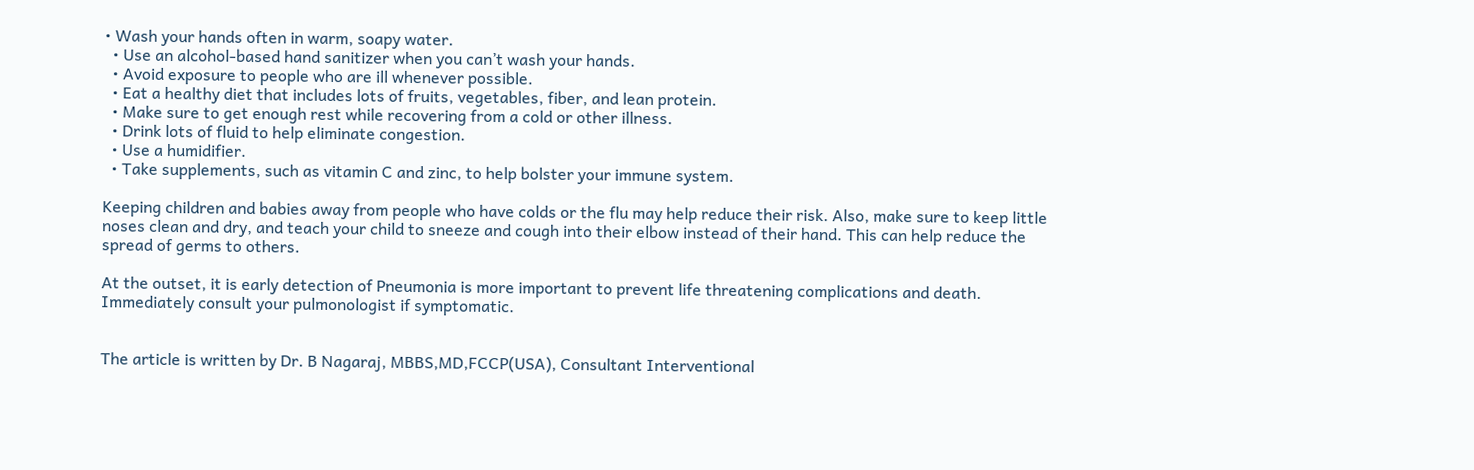• Wash your hands often in warm, soapy water.
  • Use an alcohol-based hand sanitizer when you can’t wash your hands.
  • Avoid exposure to people who are ill whenever possible.
  • Eat a healthy diet that includes lots of fruits, vegetables, fiber, and lean protein.
  • Make sure to get enough rest while recovering from a cold or other illness.
  • Drink lots of fluid to help eliminate congestion.
  • Use a humidifier.
  • Take supplements, such as vitamin C and zinc, to help bolster your immune system.

Keeping children and babies away from people who have colds or the flu may help reduce their risk. Also, make sure to keep little noses clean and dry, and teach your child to sneeze and cough into their elbow instead of their hand. This can help reduce the spread of germs to others.

At the outset, it is early detection of Pneumonia is more important to prevent life threatening complications and death.  Immediately consult your pulmonologist if symptomatic.


The article is written by Dr. B Nagaraj, MBBS,MD,FCCP(USA), Consultant Interventional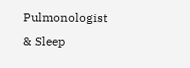Pulmonologist & Sleep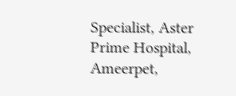Specialist, Aster Prime Hospital, Ameerpet,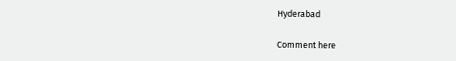Hyderabad

Comment here